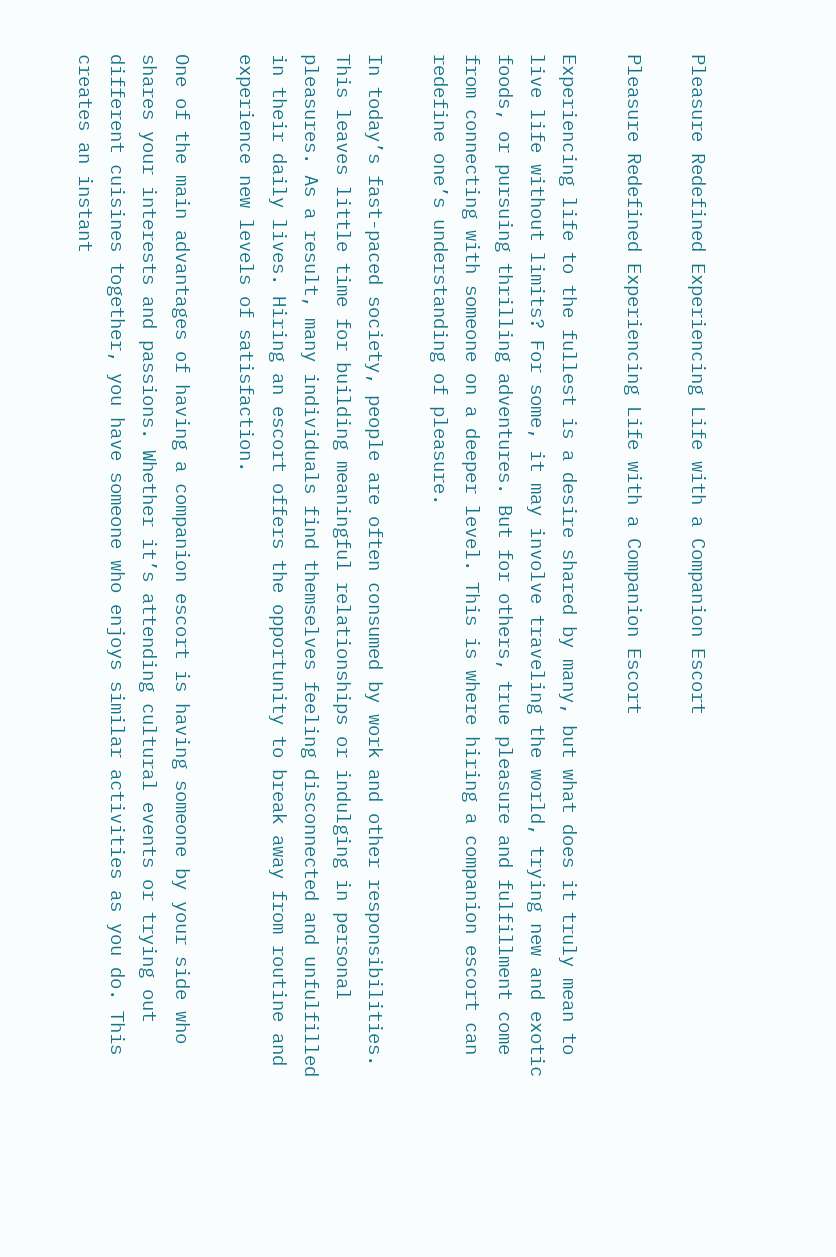Pleasure Redefined Experiencing Life with a Companion Escort

Pleasure Redefined Experiencing Life with a Companion Escort

Experiencing life to the fullest is a desire shared by many, but what does it truly mean to live life without limits? For some, it may involve traveling the world, trying new and exotic foods, or pursuing thrilling adventures. But for others, true pleasure and fulfillment come from connecting with someone on a deeper level. This is where hiring a companion escort can redefine one’s understanding of pleasure.

In today’s fast-paced society, people are often consumed by work and other responsibilities. This leaves little time for building meaningful relationships or indulging in personal pleasures. As a result, many individuals find themselves feeling disconnected and unfulfilled in their daily lives. Hiring an escort offers the opportunity to break away from routine and experience new levels of satisfaction.

One of the main advantages of having a companion escort is having someone by your side who shares your interests and passions. Whether it’s attending cultural events or trying out different cuisines together, you have someone who enjoys similar activities as you do. This creates an instant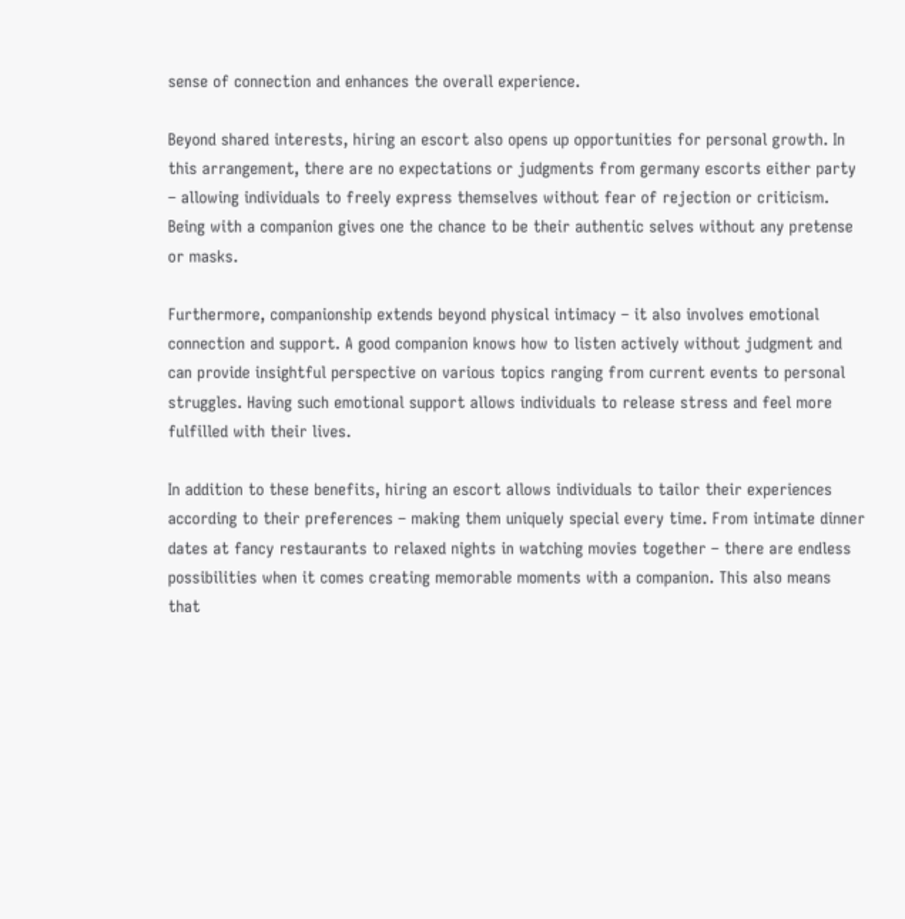sense of connection and enhances the overall experience.

Beyond shared interests, hiring an escort also opens up opportunities for personal growth. In this arrangement, there are no expectations or judgments from germany escorts either party – allowing individuals to freely express themselves without fear of rejection or criticism. Being with a companion gives one the chance to be their authentic selves without any pretense or masks.

Furthermore, companionship extends beyond physical intimacy – it also involves emotional connection and support. A good companion knows how to listen actively without judgment and can provide insightful perspective on various topics ranging from current events to personal struggles. Having such emotional support allows individuals to release stress and feel more fulfilled with their lives.

In addition to these benefits, hiring an escort allows individuals to tailor their experiences according to their preferences – making them uniquely special every time. From intimate dinner dates at fancy restaurants to relaxed nights in watching movies together – there are endless possibilities when it comes creating memorable moments with a companion. This also means that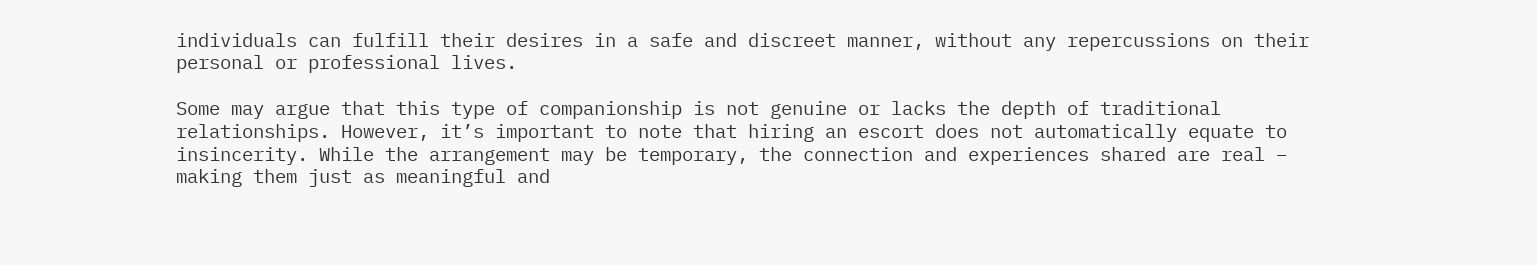individuals can fulfill their desires in a safe and discreet manner, without any repercussions on their personal or professional lives.

Some may argue that this type of companionship is not genuine or lacks the depth of traditional relationships. However, it’s important to note that hiring an escort does not automatically equate to insincerity. While the arrangement may be temporary, the connection and experiences shared are real – making them just as meaningful and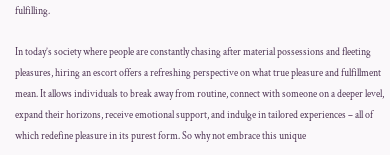fulfilling.

In today’s society where people are constantly chasing after material possessions and fleeting pleasures, hiring an escort offers a refreshing perspective on what true pleasure and fulfillment mean. It allows individuals to break away from routine, connect with someone on a deeper level, expand their horizons, receive emotional support, and indulge in tailored experiences – all of which redefine pleasure in its purest form. So why not embrace this unique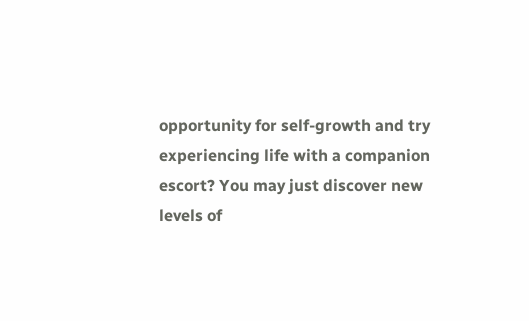opportunity for self-growth and try experiencing life with a companion escort? You may just discover new levels of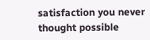satisfaction you never thought possible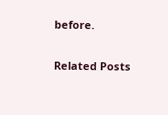before.

Related Posts